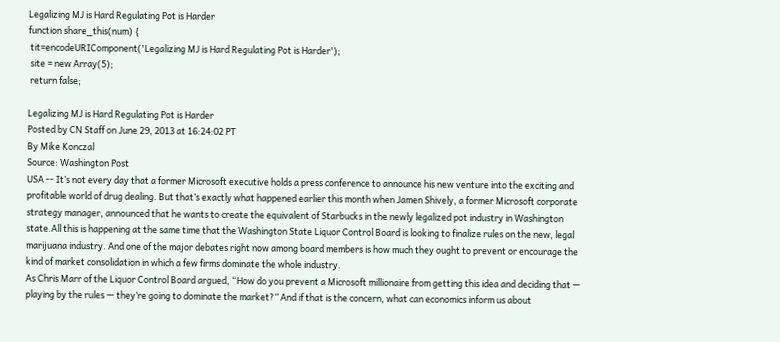Legalizing MJ is Hard Regulating Pot is Harder
function share_this(num) {
 tit=encodeURIComponent('Legalizing MJ is Hard Regulating Pot is Harder');
 site = new Array(5);
 return false;

Legalizing MJ is Hard Regulating Pot is Harder
Posted by CN Staff on June 29, 2013 at 16:24:02 PT
By Mike Konczal
Source: Washington Post
USA -- It’s not every day that a former Microsoft executive holds a press conference to announce his new venture into the exciting and profitable world of drug dealing. But that’s exactly what happened earlier this month when Jamen Shively, a former Microsoft corporate strategy manager, announced that he wants to create the equivalent of Starbucks in the newly legalized pot industry in Washington state.All this is happening at the same time that the Washington State Liquor Control Board is looking to finalize rules on the new, legal marijuana industry. And one of the major debates right now among board members is how much they ought to prevent or encourage the kind of market consolidation in which a few firms dominate the whole industry.
As Chris Marr of the Liquor Control Board argued, “How do you prevent a Microsoft millionaire from getting this idea and deciding that — playing by the rules — they’re going to dominate the market?” And if that is the concern, what can economics inform us about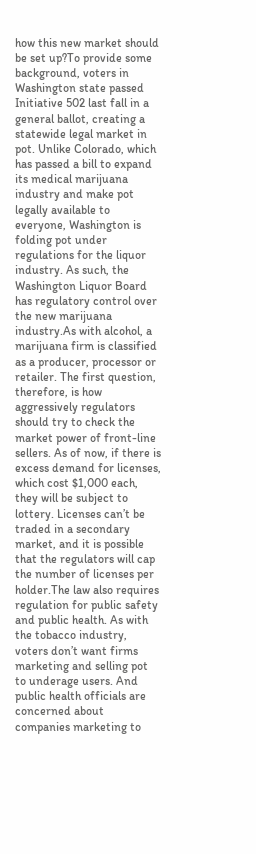how this new market should be set up?To provide some background, voters in Washington state passed Initiative 502 last fall in a general ballot, creating a statewide legal market in pot. Unlike Colorado, which has passed a bill to expand its medical marijuana industry and make pot legally available to everyone, Washington is folding pot under regulations for the liquor industry. As such, the Washington Liquor Board has regulatory control over the new marijuana industry.As with alcohol, a marijuana firm is classified as a producer, processor or retailer. The first question, therefore, is how aggressively regulators should try to check the market power of front-line sellers. As of now, if there is excess demand for licenses, which cost $1,000 each, they will be subject to lottery. Licenses can’t be traded in a secondary market, and it is possible that the regulators will cap the number of licenses per holder.The law also requires regulation for public safety and public health. As with the tobacco industry, voters don’t want firms marketing and selling pot to underage users. And public health officials are concerned about companies marketing to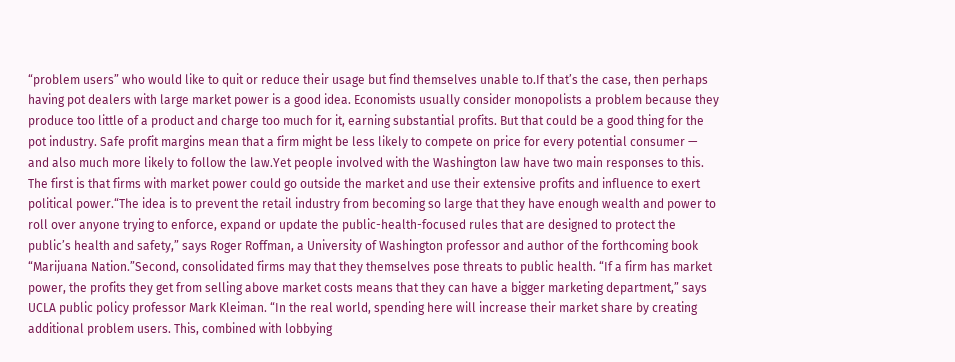“problem users” who would like to quit or reduce their usage but find themselves unable to.If that’s the case, then perhaps having pot dealers with large market power is a good idea. Economists usually consider monopolists a problem because they produce too little of a product and charge too much for it, earning substantial profits. But that could be a good thing for the pot industry. Safe profit margins mean that a firm might be less likely to compete on price for every potential consumer — and also much more likely to follow the law.Yet people involved with the Washington law have two main responses to this. The first is that firms with market power could go outside the market and use their extensive profits and influence to exert political power.“The idea is to prevent the retail industry from becoming so large that they have enough wealth and power to roll over anyone trying to enforce, expand or update the public-health-focused rules that are designed to protect the public’s health and safety,” says Roger Roffman, a University of Washington professor and author of the forthcoming book “Marijuana Nation.”Second, consolidated firms may that they themselves pose threats to public health. “If a firm has market power, the profits they get from selling above market costs means that they can have a bigger marketing department,” says UCLA public policy professor Mark Kleiman. “In the real world, spending here will increase their market share by creating additional problem users. This, combined with lobbying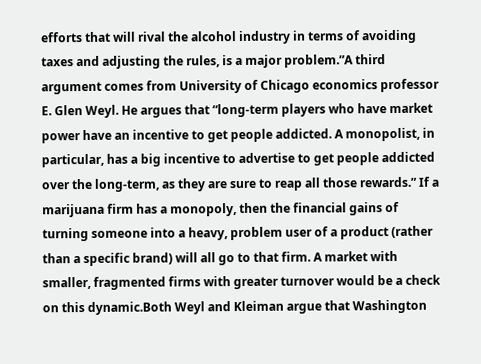efforts that will rival the alcohol industry in terms of avoiding taxes and adjusting the rules, is a major problem.”A third argument comes from University of Chicago economics professor E. Glen Weyl. He argues that “long-term players who have market power have an incentive to get people addicted. A monopolist, in particular, has a big incentive to advertise to get people addicted over the long-term, as they are sure to reap all those rewards.” If a marijuana firm has a monopoly, then the financial gains of turning someone into a heavy, problem user of a product (rather than a specific brand) will all go to that firm. A market with smaller, fragmented firms with greater turnover would be a check on this dynamic.Both Weyl and Kleiman argue that Washington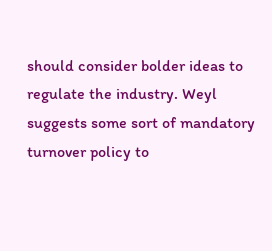should consider bolder ideas to regulate the industry. Weyl suggests some sort of mandatory turnover policy to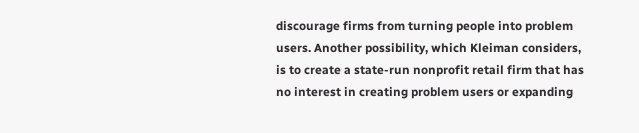discourage firms from turning people into problem users. Another possibility, which Kleiman considers, is to create a state-run nonprofit retail firm that has no interest in creating problem users or expanding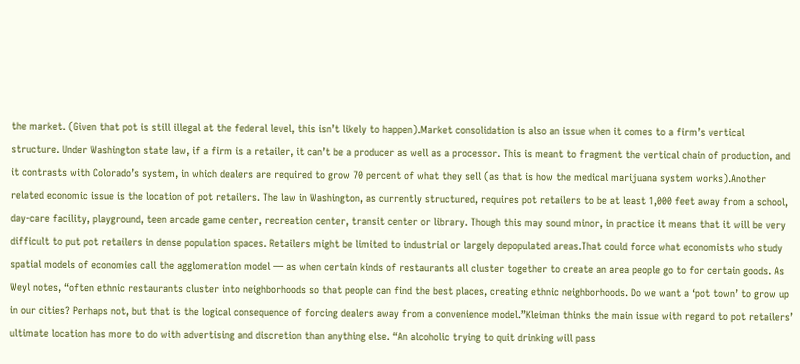the market. (Given that pot is still illegal at the federal level, this isn’t likely to happen).Market consolidation is also an issue when it comes to a firm’s vertical structure. Under Washington state law, if a firm is a retailer, it can’t be a producer as well as a processor. This is meant to fragment the vertical chain of production, and it contrasts with Colorado’s system, in which dealers are required to grow 70 percent of what they sell (as that is how the medical marijuana system works).Another related economic issue is the location of pot retailers. The law in Washington, as currently structured, requires pot retailers to be at least 1,000 feet away from a school, day-care facility, playground, teen arcade game center, recreation center, transit center or library. Though this may sound minor, in practice it means that it will be very difficult to put pot retailers in dense population spaces. Retailers might be limited to industrial or largely depopulated areas.That could force what economists who study spatial models of economies call the agglomeration model — as when certain kinds of restaurants all cluster together to create an area people go to for certain goods. As Weyl notes, “often ethnic restaurants cluster into neighborhoods so that people can find the best places, creating ethnic neighborhoods. Do we want a ‘pot town’ to grow up in our cities? Perhaps not, but that is the logical consequence of forcing dealers away from a convenience model.”Kleiman thinks the main issue with regard to pot retailers’ ultimate location has more to do with advertising and discretion than anything else. “An alcoholic trying to quit drinking will pass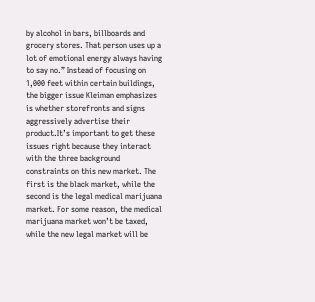by alcohol in bars, billboards and grocery stores. That person uses up a lot of emotional energy always having to say no.” Instead of focusing on 1,000 feet within certain buildings, the bigger issue Kleiman emphasizes is whether storefronts and signs aggressively advertise their product.It’s important to get these issues right because they interact with the three background constraints on this new market. The first is the black market, while the second is the legal medical marijuana market. For some reason, the medical marijuana market won’t be taxed, while the new legal market will be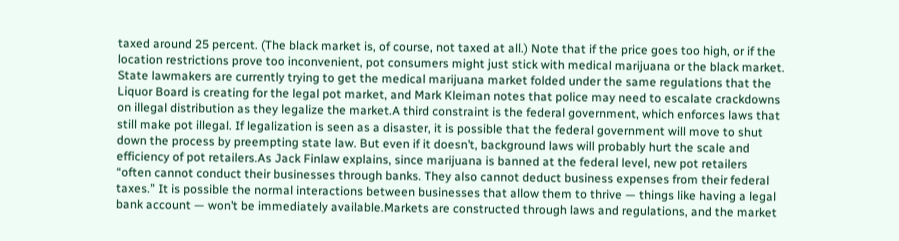taxed around 25 percent. (The black market is, of course, not taxed at all.) Note that if the price goes too high, or if the location restrictions prove too inconvenient, pot consumers might just stick with medical marijuana or the black market. State lawmakers are currently trying to get the medical marijuana market folded under the same regulations that the Liquor Board is creating for the legal pot market, and Mark Kleiman notes that police may need to escalate crackdowns on illegal distribution as they legalize the market.A third constraint is the federal government, which enforces laws that still make pot illegal. If legalization is seen as a disaster, it is possible that the federal government will move to shut down the process by preempting state law. But even if it doesn’t, background laws will probably hurt the scale and efficiency of pot retailers.As Jack Finlaw explains, since marijuana is banned at the federal level, new pot retailers “often cannot conduct their businesses through banks. They also cannot deduct business expenses from their federal taxes.” It is possible the normal interactions between businesses that allow them to thrive — things like having a legal bank account — won’t be immediately available.Markets are constructed through laws and regulations, and the market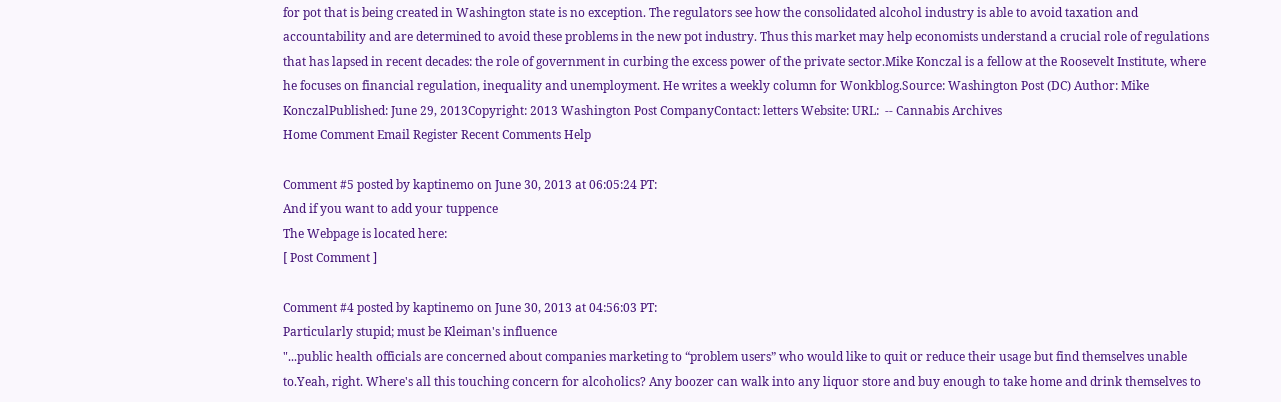for pot that is being created in Washington state is no exception. The regulators see how the consolidated alcohol industry is able to avoid taxation and accountability and are determined to avoid these problems in the new pot industry. Thus this market may help economists understand a crucial role of regulations that has lapsed in recent decades: the role of government in curbing the excess power of the private sector.Mike Konczal is a fellow at the Roosevelt Institute, where he focuses on financial regulation, inequality and unemployment. He writes a weekly column for Wonkblog.Source: Washington Post (DC) Author: Mike KonczalPublished: June 29, 2013Copyright: 2013 Washington Post CompanyContact: letters Website: URL:  -- Cannabis Archives
Home Comment Email Register Recent Comments Help

Comment #5 posted by kaptinemo on June 30, 2013 at 06:05:24 PT:
And if you want to add your tuppence
The Webpage is located here:
[ Post Comment ]

Comment #4 posted by kaptinemo on June 30, 2013 at 04:56:03 PT:
Particularly stupid; must be Kleiman's influence
"...public health officials are concerned about companies marketing to “problem users” who would like to quit or reduce their usage but find themselves unable to.Yeah, right. Where's all this touching concern for alcoholics? Any boozer can walk into any liquor store and buy enough to take home and drink themselves to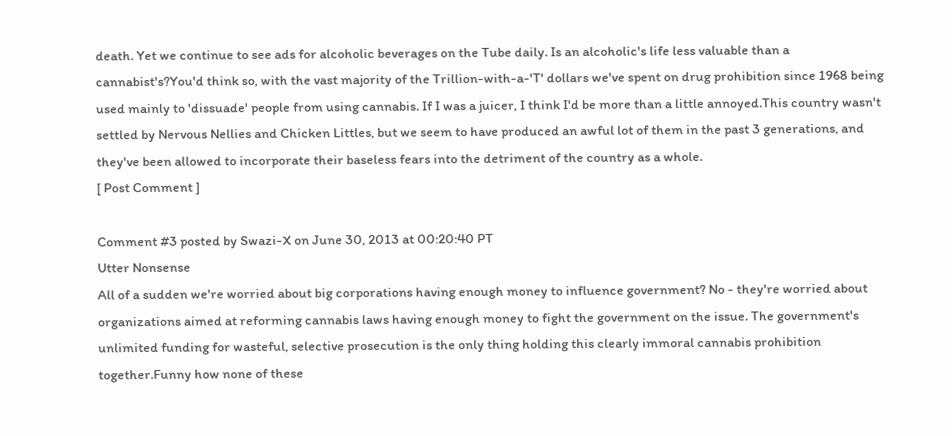death. Yet we continue to see ads for alcoholic beverages on the Tube daily. Is an alcoholic's life less valuable than a cannabist's?You'd think so, with the vast majority of the Trillion-with-a-'T' dollars we've spent on drug prohibition since 1968 being used mainly to 'dissuade' people from using cannabis. If I was a juicer, I think I'd be more than a little annoyed.This country wasn't settled by Nervous Nellies and Chicken Littles, but we seem to have produced an awful lot of them in the past 3 generations, and they've been allowed to incorporate their baseless fears into the detriment of the country as a whole.
[ Post Comment ]

Comment #3 posted by Swazi-X on June 30, 2013 at 00:20:40 PT
Utter Nonsense
All of a sudden we're worried about big corporations having enough money to influence government? No - they're worried about organizations aimed at reforming cannabis laws having enough money to fight the government on the issue. The government's unlimited funding for wasteful, selective prosecution is the only thing holding this clearly immoral cannabis prohibition together.Funny how none of these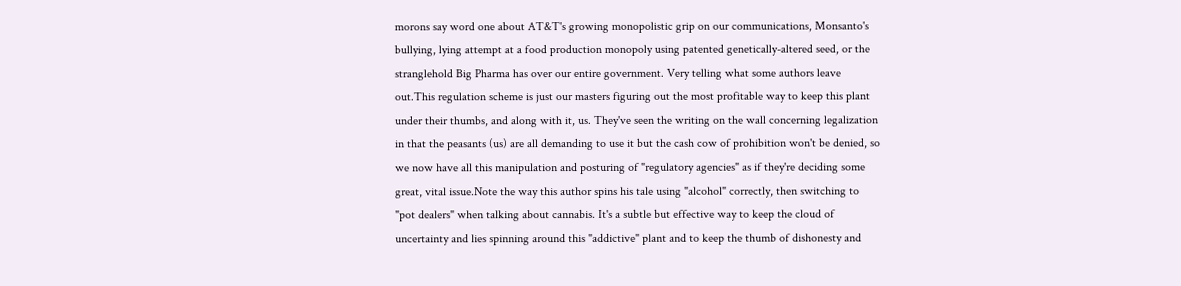morons say word one about AT&T's growing monopolistic grip on our communications, Monsanto's bullying, lying attempt at a food production monopoly using patented genetically-altered seed, or the stranglehold Big Pharma has over our entire government. Very telling what some authors leave out.This regulation scheme is just our masters figuring out the most profitable way to keep this plant under their thumbs, and along with it, us. They've seen the writing on the wall concerning legalization in that the peasants (us) are all demanding to use it but the cash cow of prohibition won't be denied, so we now have all this manipulation and posturing of "regulatory agencies" as if they're deciding some great, vital issue.Note the way this author spins his tale using "alcohol" correctly, then switching to "pot dealers" when talking about cannabis. It's a subtle but effective way to keep the cloud of uncertainty and lies spinning around this "addictive" plant and to keep the thumb of dishonesty and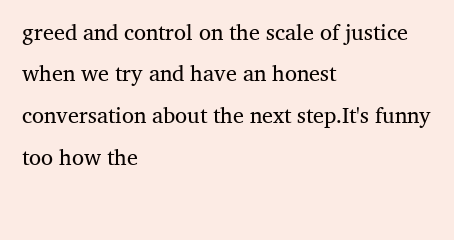greed and control on the scale of justice when we try and have an honest conversation about the next step.It's funny too how the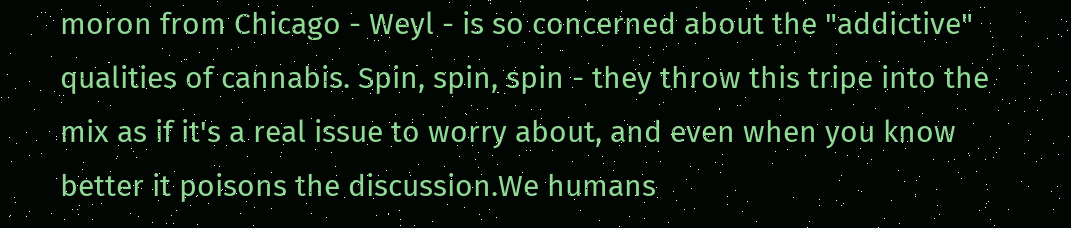moron from Chicago - Weyl - is so concerned about the "addictive" qualities of cannabis. Spin, spin, spin - they throw this tripe into the mix as if it's a real issue to worry about, and even when you know better it poisons the discussion.We humans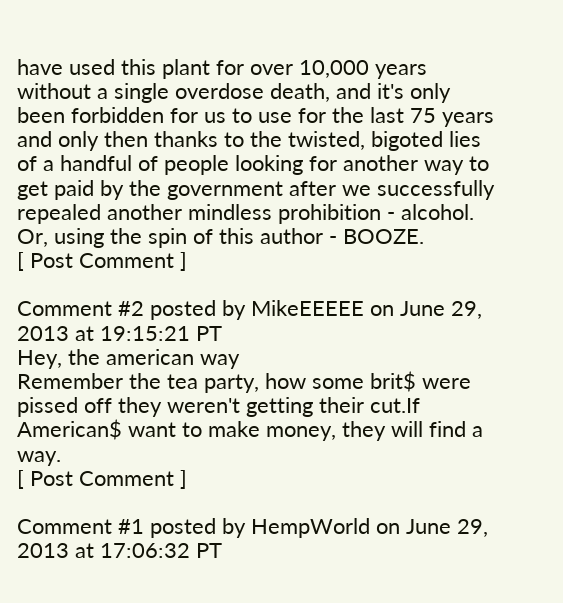have used this plant for over 10,000 years without a single overdose death, and it's only been forbidden for us to use for the last 75 years and only then thanks to the twisted, bigoted lies of a handful of people looking for another way to get paid by the government after we successfully repealed another mindless prohibition - alcohol. Or, using the spin of this author - BOOZE.
[ Post Comment ]

Comment #2 posted by MikeEEEEE on June 29, 2013 at 19:15:21 PT
Hey, the american way
Remember the tea party, how some brit$ were pissed off they weren't getting their cut.If American$ want to make money, they will find a way.
[ Post Comment ]

Comment #1 posted by HempWorld on June 29, 2013 at 17:06:32 PT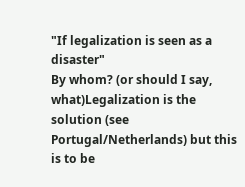"If legalization is seen as a disaster"
By whom? (or should I say, what)Legalization is the solution (see Portugal/Netherlands) but this is to be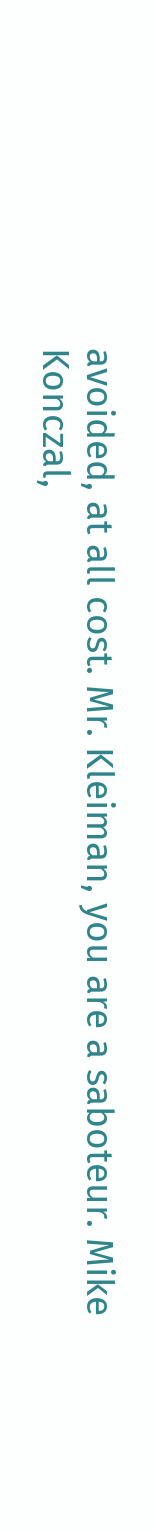avoided, at all cost. Mr. Kleiman, you are a saboteur. Mike Konczal,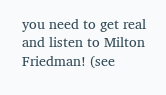you need to get real and listen to Milton Friedman! (see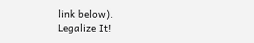link below).
Legalize It!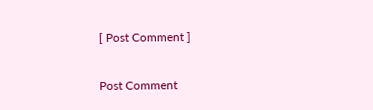[ Post Comment ]

Post Comment